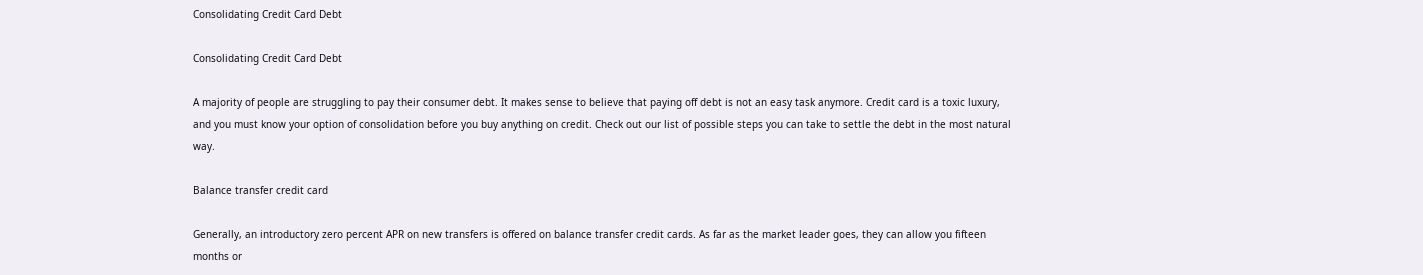Consolidating Credit Card Debt

Consolidating Credit Card Debt

A majority of people are struggling to pay their consumer debt. It makes sense to believe that paying off debt is not an easy task anymore. Credit card is a toxic luxury, and you must know your option of consolidation before you buy anything on credit. Check out our list of possible steps you can take to settle the debt in the most natural way.

Balance transfer credit card

Generally, an introductory zero percent APR on new transfers is offered on balance transfer credit cards. As far as the market leader goes, they can allow you fifteen months or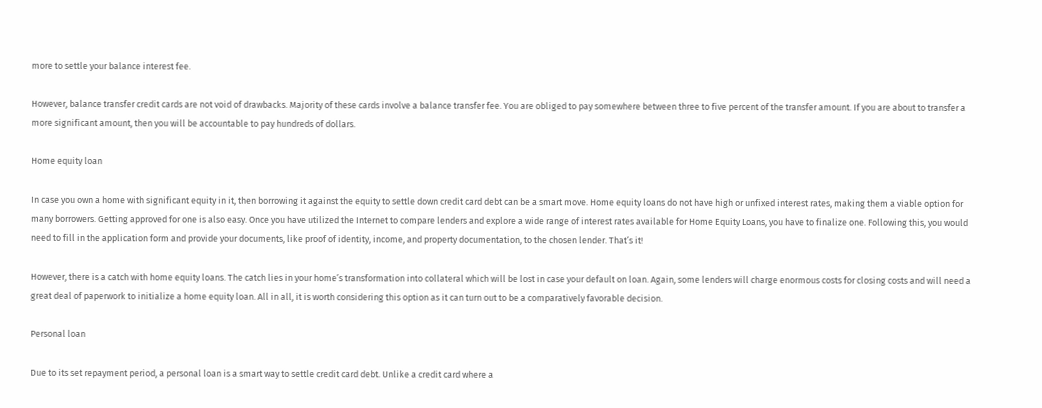more to settle your balance interest fee.

However, balance transfer credit cards are not void of drawbacks. Majority of these cards involve a balance transfer fee. You are obliged to pay somewhere between three to five percent of the transfer amount. If you are about to transfer a more significant amount, then you will be accountable to pay hundreds of dollars.

Home equity loan

In case you own a home with significant equity in it, then borrowing it against the equity to settle down credit card debt can be a smart move. Home equity loans do not have high or unfixed interest rates, making them a viable option for many borrowers. Getting approved for one is also easy. Once you have utilized the Internet to compare lenders and explore a wide range of interest rates available for Home Equity Loans, you have to finalize one. Following this, you would need to fill in the application form and provide your documents, like proof of identity, income, and property documentation, to the chosen lender. That’s it!

However, there is a catch with home equity loans. The catch lies in your home’s transformation into collateral which will be lost in case your default on loan. Again, some lenders will charge enormous costs for closing costs and will need a great deal of paperwork to initialize a home equity loan. All in all, it is worth considering this option as it can turn out to be a comparatively favorable decision.

Personal loan

Due to its set repayment period, a personal loan is a smart way to settle credit card debt. Unlike a credit card where a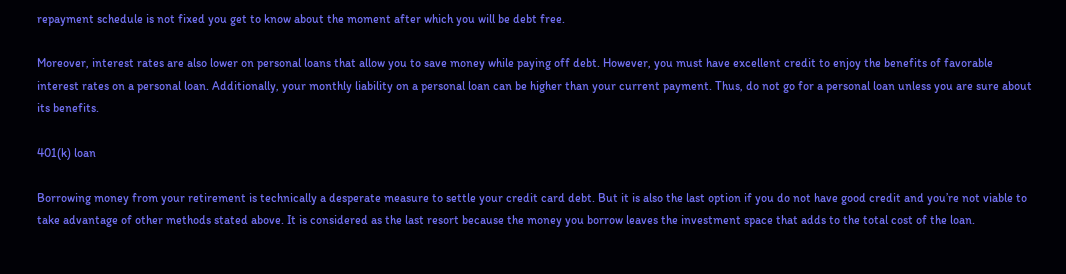repayment schedule is not fixed you get to know about the moment after which you will be debt free.

Moreover, interest rates are also lower on personal loans that allow you to save money while paying off debt. However, you must have excellent credit to enjoy the benefits of favorable interest rates on a personal loan. Additionally, your monthly liability on a personal loan can be higher than your current payment. Thus, do not go for a personal loan unless you are sure about its benefits.

401(k) loan

Borrowing money from your retirement is technically a desperate measure to settle your credit card debt. But it is also the last option if you do not have good credit and you’re not viable to take advantage of other methods stated above. It is considered as the last resort because the money you borrow leaves the investment space that adds to the total cost of the loan.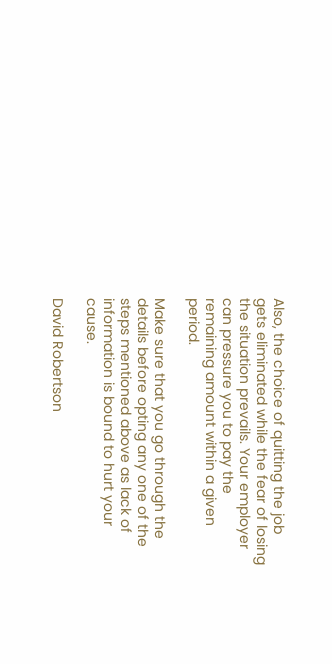Also, the choice of quitting the job gets eliminated while the fear of losing the situation prevails. Your employer can pressure you to pay the remaining amount within a given period.

Make sure that you go through the details before opting any one of the steps mentioned above as lack of information is bound to hurt your cause.

David Robertson